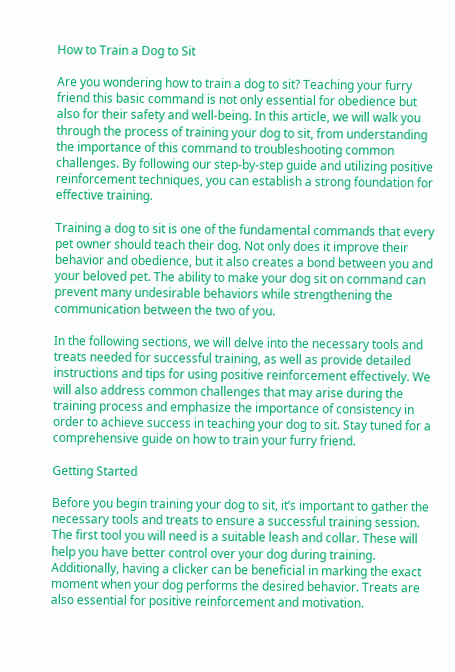How to Train a Dog to Sit

Are you wondering how to train a dog to sit? Teaching your furry friend this basic command is not only essential for obedience but also for their safety and well-being. In this article, we will walk you through the process of training your dog to sit, from understanding the importance of this command to troubleshooting common challenges. By following our step-by-step guide and utilizing positive reinforcement techniques, you can establish a strong foundation for effective training.

Training a dog to sit is one of the fundamental commands that every pet owner should teach their dog. Not only does it improve their behavior and obedience, but it also creates a bond between you and your beloved pet. The ability to make your dog sit on command can prevent many undesirable behaviors while strengthening the communication between the two of you.

In the following sections, we will delve into the necessary tools and treats needed for successful training, as well as provide detailed instructions and tips for using positive reinforcement effectively. We will also address common challenges that may arise during the training process and emphasize the importance of consistency in order to achieve success in teaching your dog to sit. Stay tuned for a comprehensive guide on how to train your furry friend.

Getting Started

Before you begin training your dog to sit, it’s important to gather the necessary tools and treats to ensure a successful training session. The first tool you will need is a suitable leash and collar. These will help you have better control over your dog during training. Additionally, having a clicker can be beneficial in marking the exact moment when your dog performs the desired behavior. Treats are also essential for positive reinforcement and motivation.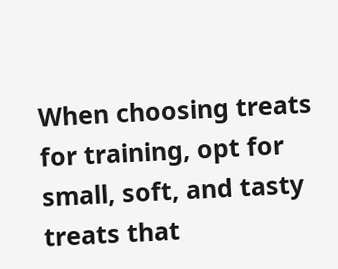When choosing treats for training, opt for small, soft, and tasty treats that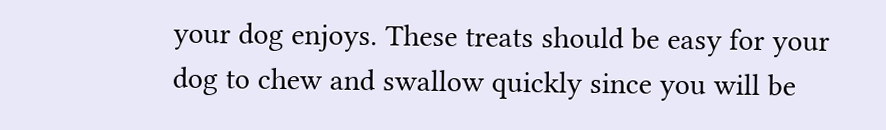your dog enjoys. These treats should be easy for your dog to chew and swallow quickly since you will be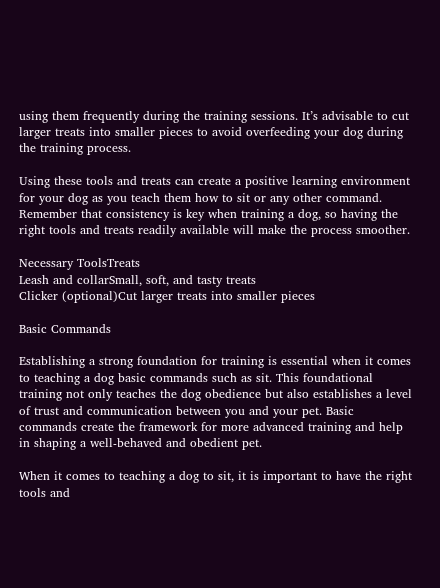using them frequently during the training sessions. It’s advisable to cut larger treats into smaller pieces to avoid overfeeding your dog during the training process.

Using these tools and treats can create a positive learning environment for your dog as you teach them how to sit or any other command. Remember that consistency is key when training a dog, so having the right tools and treats readily available will make the process smoother.

Necessary ToolsTreats
Leash and collarSmall, soft, and tasty treats
Clicker (optional)Cut larger treats into smaller pieces

Basic Commands

Establishing a strong foundation for training is essential when it comes to teaching a dog basic commands such as sit. This foundational training not only teaches the dog obedience but also establishes a level of trust and communication between you and your pet. Basic commands create the framework for more advanced training and help in shaping a well-behaved and obedient pet.

When it comes to teaching a dog to sit, it is important to have the right tools and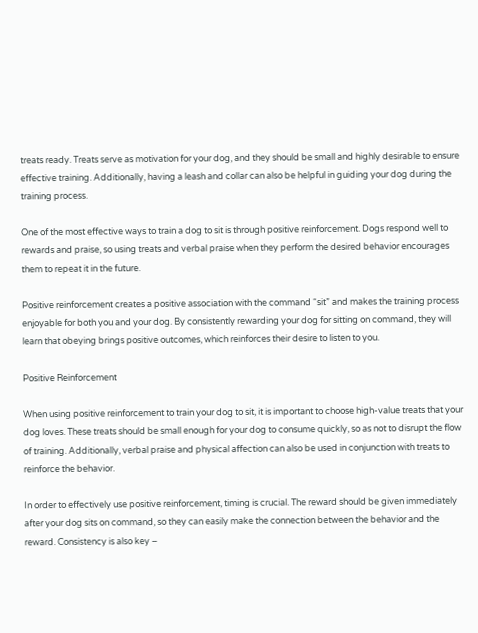treats ready. Treats serve as motivation for your dog, and they should be small and highly desirable to ensure effective training. Additionally, having a leash and collar can also be helpful in guiding your dog during the training process.

One of the most effective ways to train a dog to sit is through positive reinforcement. Dogs respond well to rewards and praise, so using treats and verbal praise when they perform the desired behavior encourages them to repeat it in the future.

Positive reinforcement creates a positive association with the command “sit” and makes the training process enjoyable for both you and your dog. By consistently rewarding your dog for sitting on command, they will learn that obeying brings positive outcomes, which reinforces their desire to listen to you.

Positive Reinforcement

When using positive reinforcement to train your dog to sit, it is important to choose high-value treats that your dog loves. These treats should be small enough for your dog to consume quickly, so as not to disrupt the flow of training. Additionally, verbal praise and physical affection can also be used in conjunction with treats to reinforce the behavior.

In order to effectively use positive reinforcement, timing is crucial. The reward should be given immediately after your dog sits on command, so they can easily make the connection between the behavior and the reward. Consistency is also key –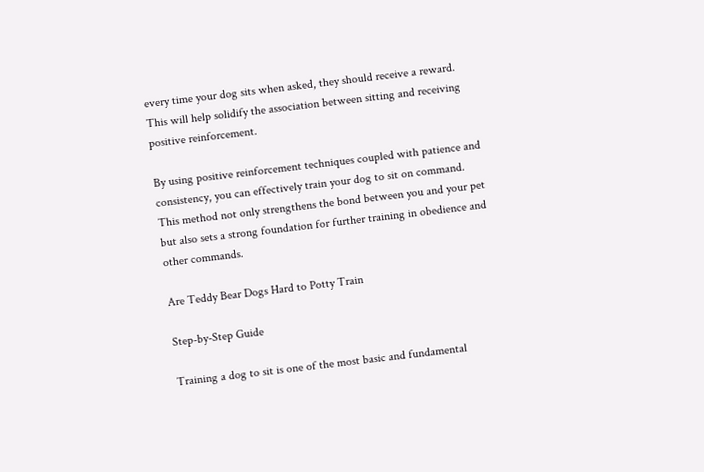every time your dog sits when asked, they should receive a reward. This will help solidify the association between sitting and receiving positive reinforcement.

By using positive reinforcement techniques coupled with patience and consistency, you can effectively train your dog to sit on command. This method not only strengthens the bond between you and your pet but also sets a strong foundation for further training in obedience and other commands.

Are Teddy Bear Dogs Hard to Potty Train

Step-by-Step Guide

Training a dog to sit is one of the most basic and fundamental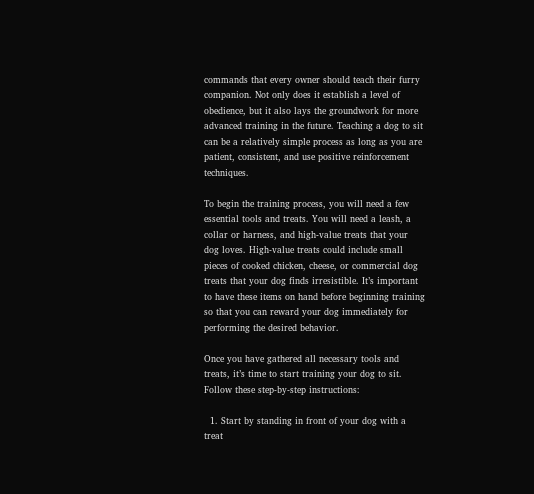commands that every owner should teach their furry companion. Not only does it establish a level of obedience, but it also lays the groundwork for more advanced training in the future. Teaching a dog to sit can be a relatively simple process as long as you are patient, consistent, and use positive reinforcement techniques.

To begin the training process, you will need a few essential tools and treats. You will need a leash, a collar or harness, and high-value treats that your dog loves. High-value treats could include small pieces of cooked chicken, cheese, or commercial dog treats that your dog finds irresistible. It’s important to have these items on hand before beginning training so that you can reward your dog immediately for performing the desired behavior.

Once you have gathered all necessary tools and treats, it’s time to start training your dog to sit. Follow these step-by-step instructions:

  1. Start by standing in front of your dog with a treat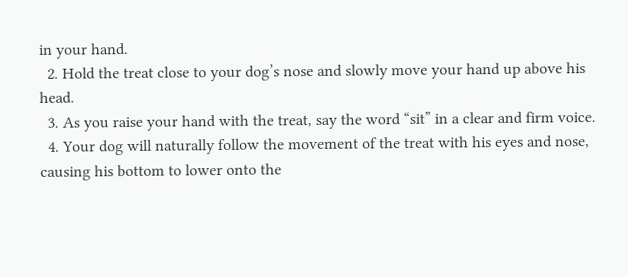in your hand.
  2. Hold the treat close to your dog’s nose and slowly move your hand up above his head.
  3. As you raise your hand with the treat, say the word “sit” in a clear and firm voice.
  4. Your dog will naturally follow the movement of the treat with his eyes and nose, causing his bottom to lower onto the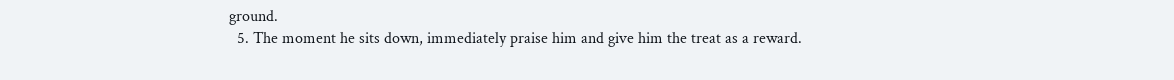ground.
  5. The moment he sits down, immediately praise him and give him the treat as a reward.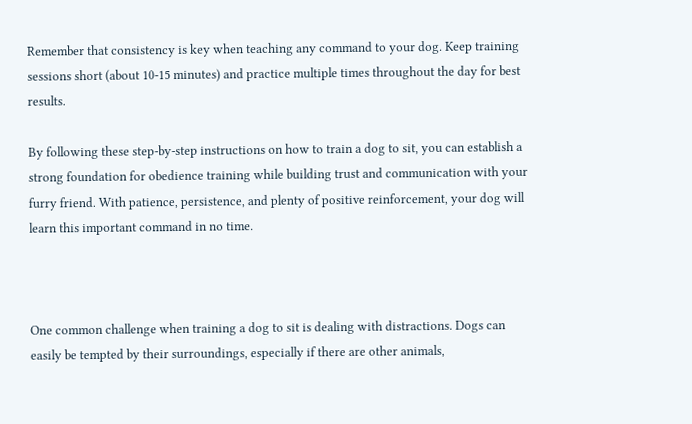Remember that consistency is key when teaching any command to your dog. Keep training sessions short (about 10-15 minutes) and practice multiple times throughout the day for best results.

By following these step-by-step instructions on how to train a dog to sit, you can establish a strong foundation for obedience training while building trust and communication with your furry friend. With patience, persistence, and plenty of positive reinforcement, your dog will learn this important command in no time.



One common challenge when training a dog to sit is dealing with distractions. Dogs can easily be tempted by their surroundings, especially if there are other animals,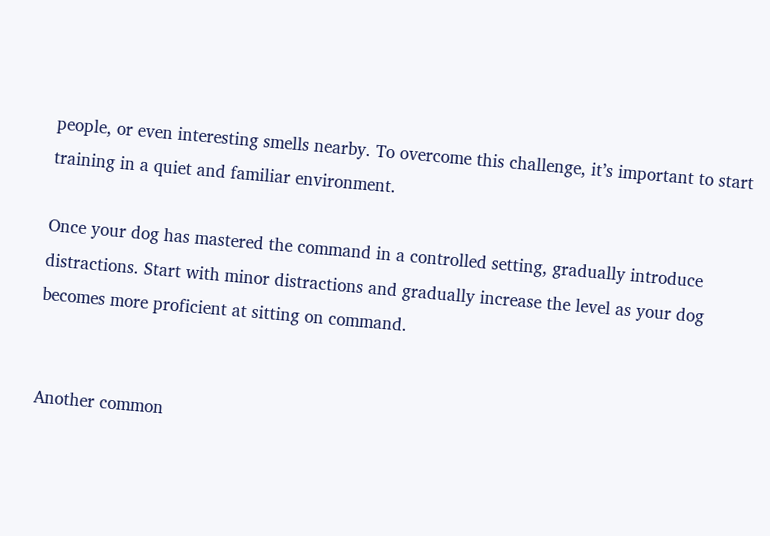people, or even interesting smells nearby. To overcome this challenge, it’s important to start training in a quiet and familiar environment.

Once your dog has mastered the command in a controlled setting, gradually introduce distractions. Start with minor distractions and gradually increase the level as your dog becomes more proficient at sitting on command.


Another common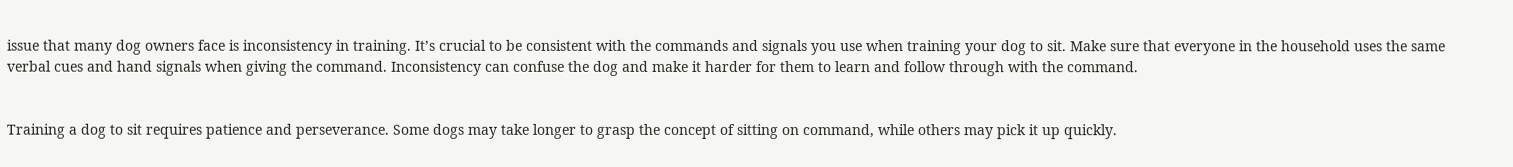issue that many dog owners face is inconsistency in training. It’s crucial to be consistent with the commands and signals you use when training your dog to sit. Make sure that everyone in the household uses the same verbal cues and hand signals when giving the command. Inconsistency can confuse the dog and make it harder for them to learn and follow through with the command.


Training a dog to sit requires patience and perseverance. Some dogs may take longer to grasp the concept of sitting on command, while others may pick it up quickly.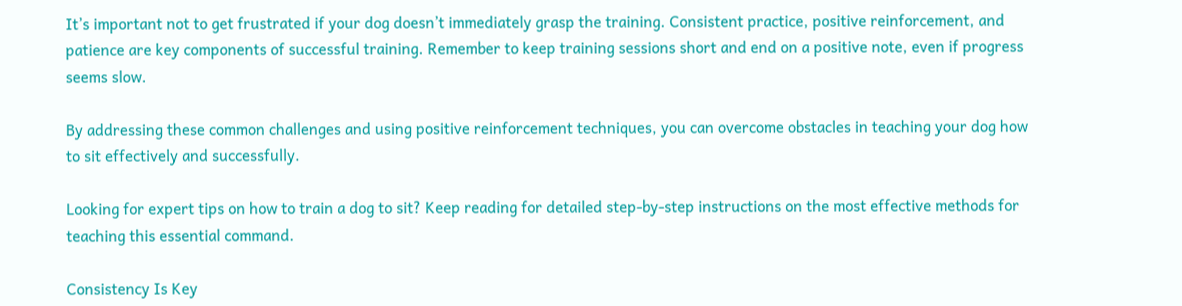It’s important not to get frustrated if your dog doesn’t immediately grasp the training. Consistent practice, positive reinforcement, and patience are key components of successful training. Remember to keep training sessions short and end on a positive note, even if progress seems slow.

By addressing these common challenges and using positive reinforcement techniques, you can overcome obstacles in teaching your dog how to sit effectively and successfully.

Looking for expert tips on how to train a dog to sit? Keep reading for detailed step-by-step instructions on the most effective methods for teaching this essential command.

Consistency Is Key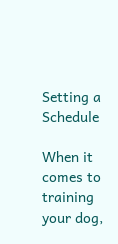Setting a Schedule

When it comes to training your dog,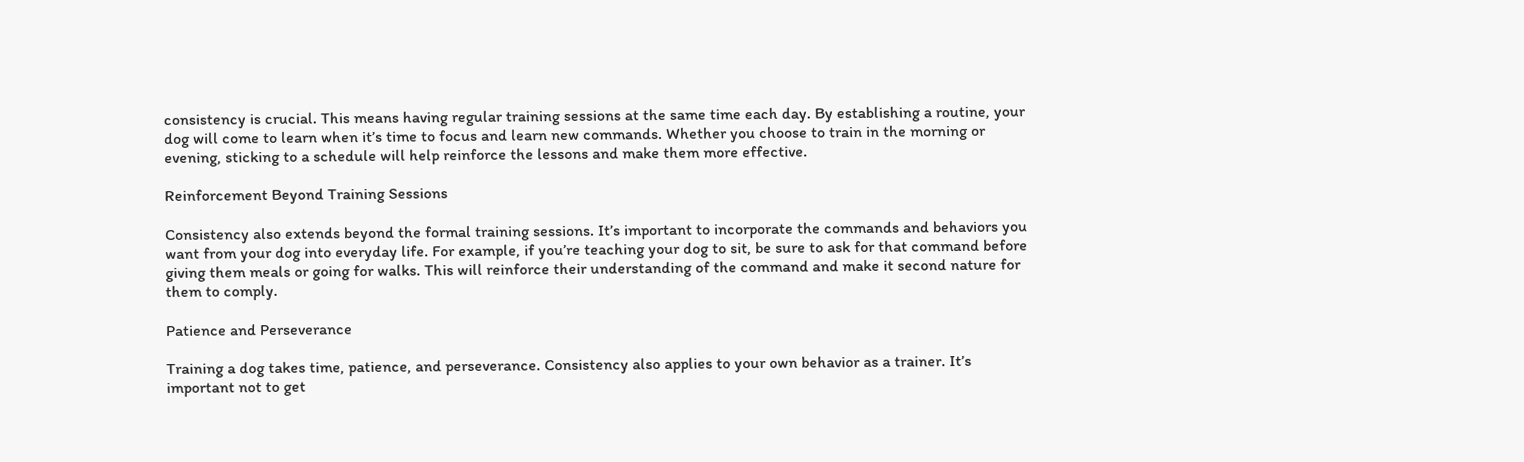consistency is crucial. This means having regular training sessions at the same time each day. By establishing a routine, your dog will come to learn when it’s time to focus and learn new commands. Whether you choose to train in the morning or evening, sticking to a schedule will help reinforce the lessons and make them more effective.

Reinforcement Beyond Training Sessions

Consistency also extends beyond the formal training sessions. It’s important to incorporate the commands and behaviors you want from your dog into everyday life. For example, if you’re teaching your dog to sit, be sure to ask for that command before giving them meals or going for walks. This will reinforce their understanding of the command and make it second nature for them to comply.

Patience and Perseverance

Training a dog takes time, patience, and perseverance. Consistency also applies to your own behavior as a trainer. It’s important not to get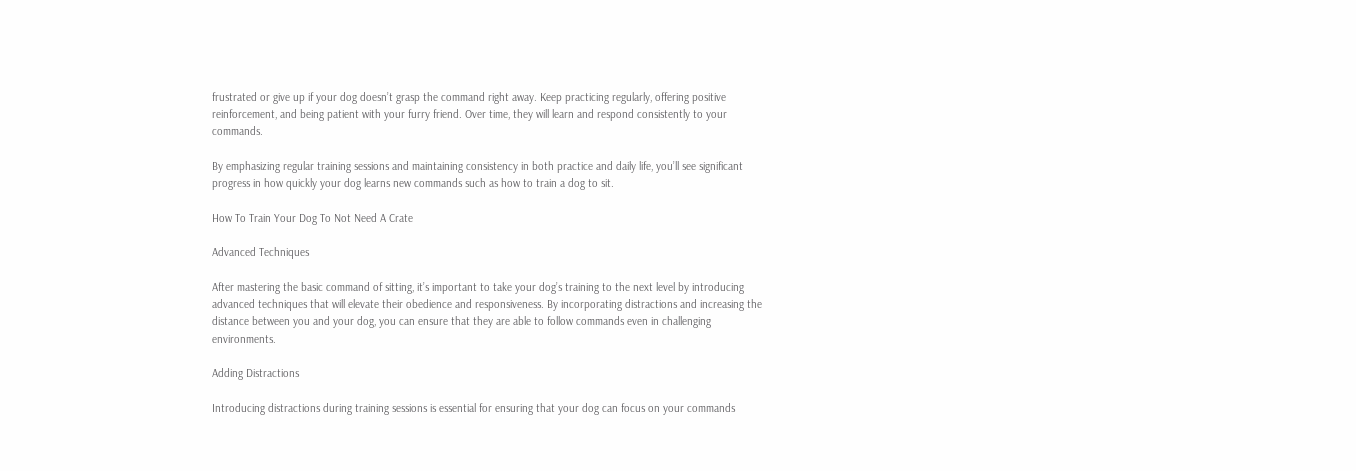frustrated or give up if your dog doesn’t grasp the command right away. Keep practicing regularly, offering positive reinforcement, and being patient with your furry friend. Over time, they will learn and respond consistently to your commands.

By emphasizing regular training sessions and maintaining consistency in both practice and daily life, you’ll see significant progress in how quickly your dog learns new commands such as how to train a dog to sit.

How To Train Your Dog To Not Need A Crate

Advanced Techniques

After mastering the basic command of sitting, it’s important to take your dog’s training to the next level by introducing advanced techniques that will elevate their obedience and responsiveness. By incorporating distractions and increasing the distance between you and your dog, you can ensure that they are able to follow commands even in challenging environments.

Adding Distractions

Introducing distractions during training sessions is essential for ensuring that your dog can focus on your commands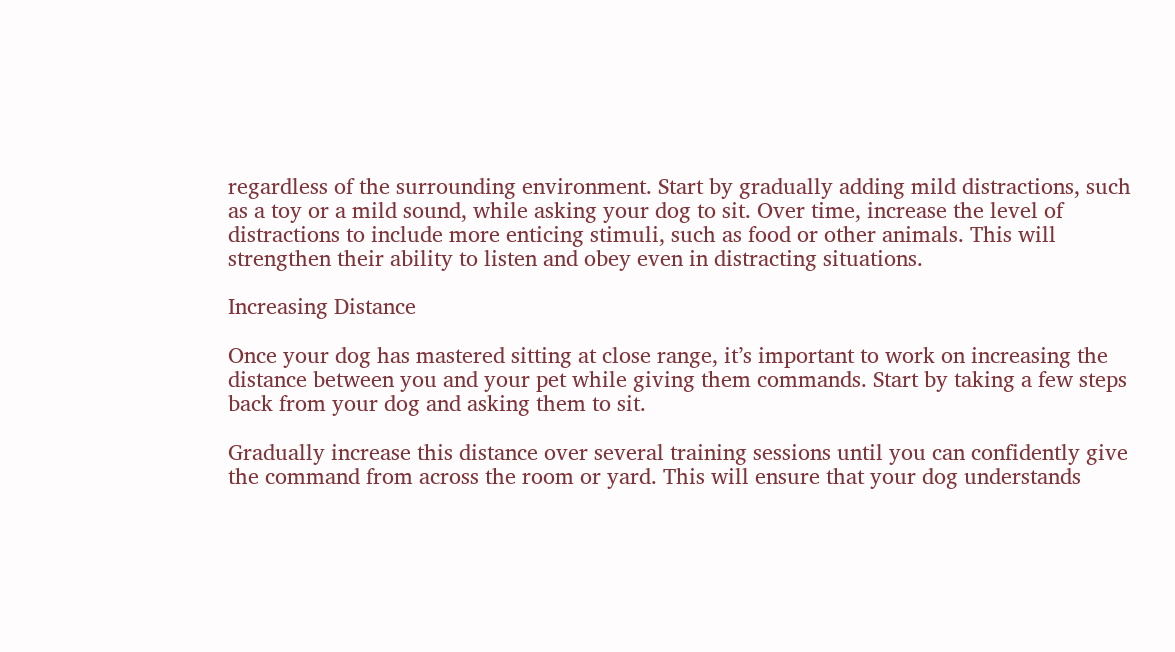regardless of the surrounding environment. Start by gradually adding mild distractions, such as a toy or a mild sound, while asking your dog to sit. Over time, increase the level of distractions to include more enticing stimuli, such as food or other animals. This will strengthen their ability to listen and obey even in distracting situations.

Increasing Distance

Once your dog has mastered sitting at close range, it’s important to work on increasing the distance between you and your pet while giving them commands. Start by taking a few steps back from your dog and asking them to sit.

Gradually increase this distance over several training sessions until you can confidently give the command from across the room or yard. This will ensure that your dog understands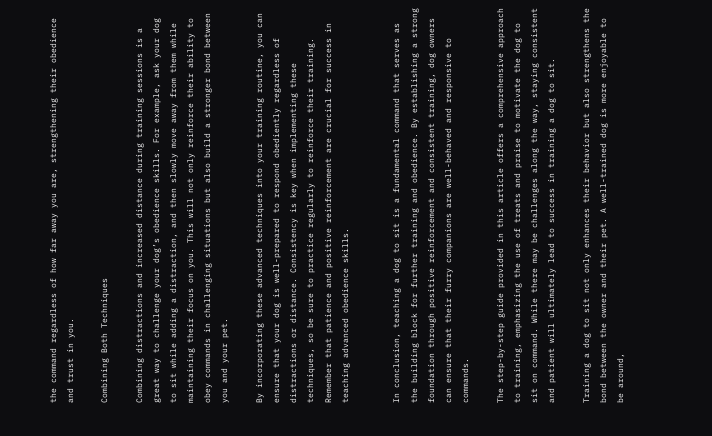the command regardless of how far away you are, strengthening their obedience and trust in you.

Combining Both Techniques

Combining distractions and increased distance during training sessions is a great way to challenge your dog’s obedience skills. For example, ask your dog to sit while adding a distraction, and then slowly move away from them while maintaining their focus on you. This will not only reinforce their ability to obey commands in challenging situations but also build a stronger bond between you and your pet.

By incorporating these advanced techniques into your training routine, you can ensure that your dog is well-prepared to respond obediently regardless of distractions or distance. Consistency is key when implementing these techniques, so be sure to practice regularly to reinforce their training. Remember that patience and positive reinforcement are crucial for success in teaching advanced obedience skills.


In conclusion, teaching a dog to sit is a fundamental command that serves as the building block for further training and obedience. By establishing a strong foundation through positive reinforcement and consistent training, dog owners can ensure that their furry companions are well-behaved and responsive to commands.

The step-by-step guide provided in this article offers a comprehensive approach to training, emphasizing the use of treats and praise to motivate the dog to sit on command. While there may be challenges along the way, staying consistent and patient will ultimately lead to success in training a dog to sit.

Training a dog to sit not only enhances their behavior but also strengthens the bond between the owner and their pet. A well-trained dog is more enjoyable to be around,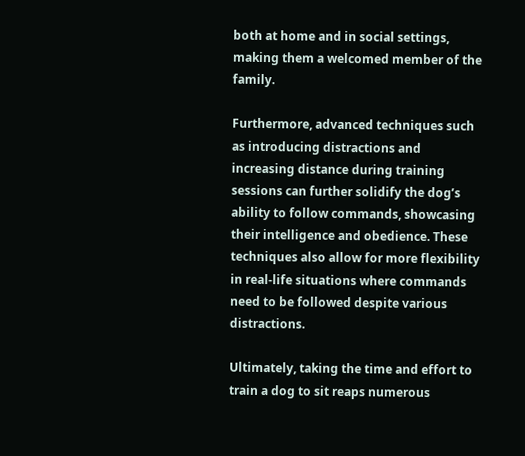both at home and in social settings, making them a welcomed member of the family.

Furthermore, advanced techniques such as introducing distractions and increasing distance during training sessions can further solidify the dog’s ability to follow commands, showcasing their intelligence and obedience. These techniques also allow for more flexibility in real-life situations where commands need to be followed despite various distractions.

Ultimately, taking the time and effort to train a dog to sit reaps numerous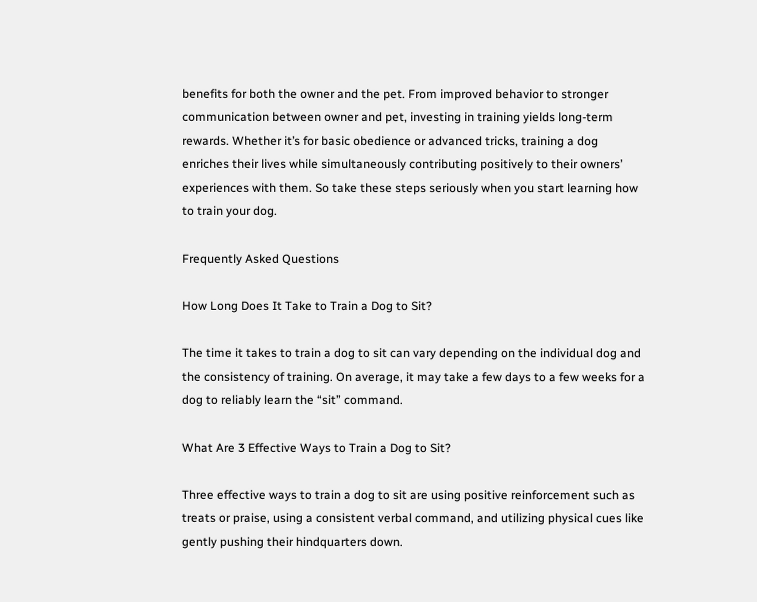benefits for both the owner and the pet. From improved behavior to stronger communication between owner and pet, investing in training yields long-term rewards. Whether it’s for basic obedience or advanced tricks, training a dog enriches their lives while simultaneously contributing positively to their owners’ experiences with them. So take these steps seriously when you start learning how to train your dog.

Frequently Asked Questions

How Long Does It Take to Train a Dog to Sit?

The time it takes to train a dog to sit can vary depending on the individual dog and the consistency of training. On average, it may take a few days to a few weeks for a dog to reliably learn the “sit” command.

What Are 3 Effective Ways to Train a Dog to Sit?

Three effective ways to train a dog to sit are using positive reinforcement such as treats or praise, using a consistent verbal command, and utilizing physical cues like gently pushing their hindquarters down.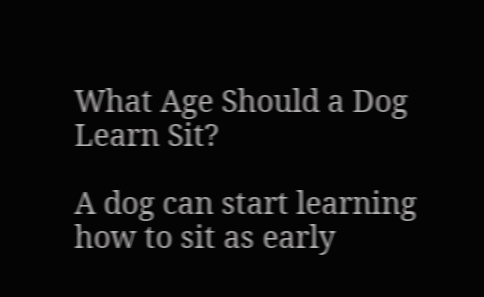What Age Should a Dog Learn Sit?

A dog can start learning how to sit as early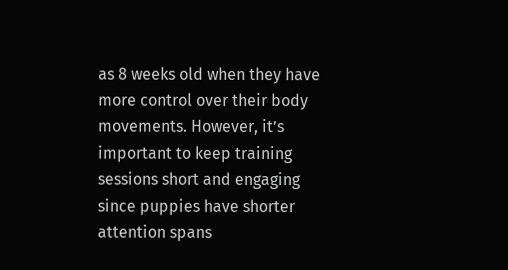as 8 weeks old when they have more control over their body movements. However, it’s important to keep training sessions short and engaging since puppies have shorter attention spans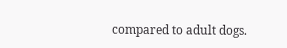compared to adult dogs.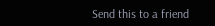Send this to a friend